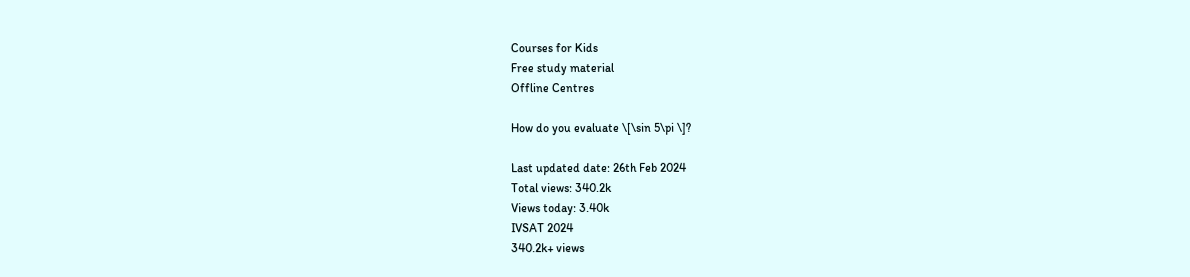Courses for Kids
Free study material
Offline Centres

How do you evaluate \[\sin 5\pi \]?

Last updated date: 26th Feb 2024
Total views: 340.2k
Views today: 3.40k
IVSAT 2024
340.2k+ views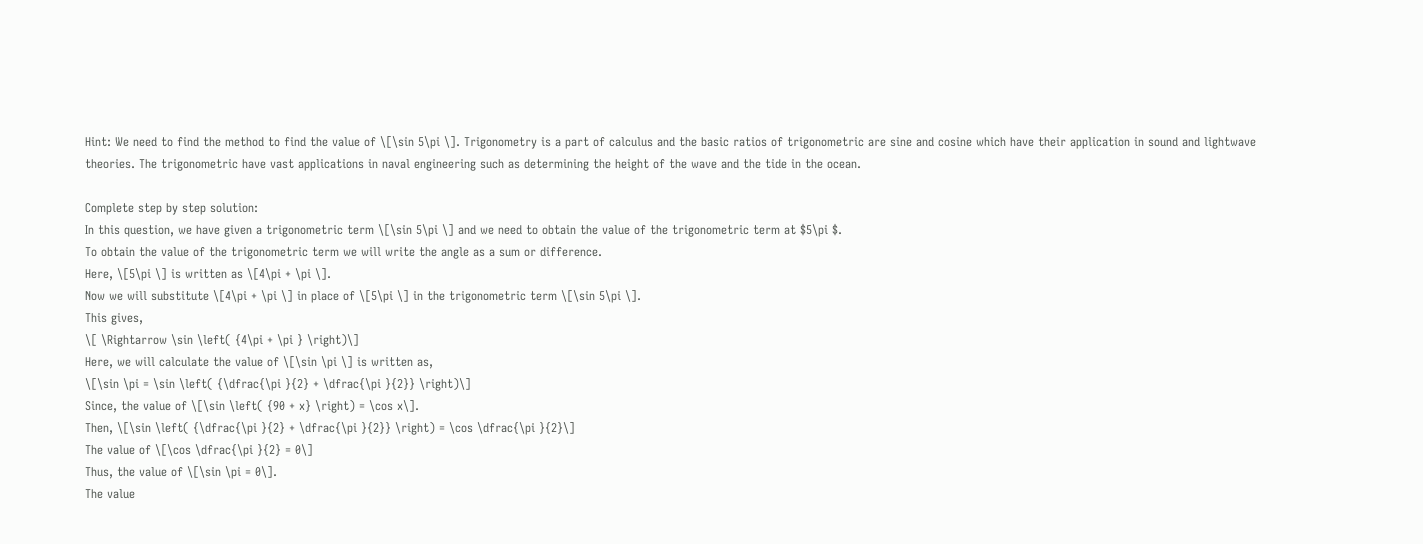Hint: We need to find the method to find the value of \[\sin 5\pi \]. Trigonometry is a part of calculus and the basic ratios of trigonometric are sine and cosine which have their application in sound and lightwave theories. The trigonometric have vast applications in naval engineering such as determining the height of the wave and the tide in the ocean.

Complete step by step solution:
In this question, we have given a trigonometric term \[\sin 5\pi \] and we need to obtain the value of the trigonometric term at $5\pi $.
To obtain the value of the trigonometric term we will write the angle as a sum or difference.
Here, \[5\pi \] is written as \[4\pi + \pi \].
Now we will substitute \[4\pi + \pi \] in place of \[5\pi \] in the trigonometric term \[\sin 5\pi \].
This gives,
\[ \Rightarrow \sin \left( {4\pi + \pi } \right)\]
Here, we will calculate the value of \[\sin \pi \] is written as,
\[\sin \pi = \sin \left( {\dfrac{\pi }{2} + \dfrac{\pi }{2}} \right)\]
Since, the value of \[\sin \left( {90 + x} \right) = \cos x\].
Then, \[\sin \left( {\dfrac{\pi }{2} + \dfrac{\pi }{2}} \right) = \cos \dfrac{\pi }{2}\]
The value of \[\cos \dfrac{\pi }{2} = 0\]
Thus, the value of \[\sin \pi = 0\].
The value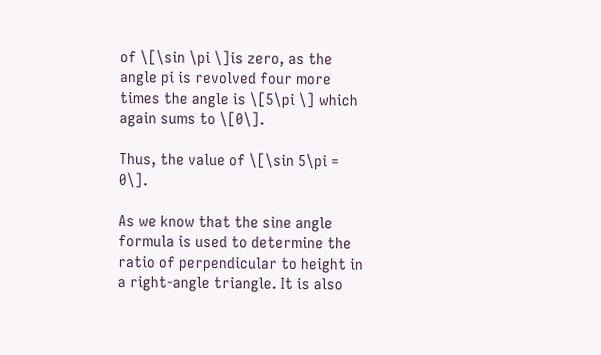of \[\sin \pi \]is zero, as the angle pi is revolved four more times the angle is \[5\pi \] which again sums to \[0\].

Thus, the value of \[\sin 5\pi = 0\].

As we know that the sine angle formula is used to determine the ratio of perpendicular to height in a right-angle triangle. It is also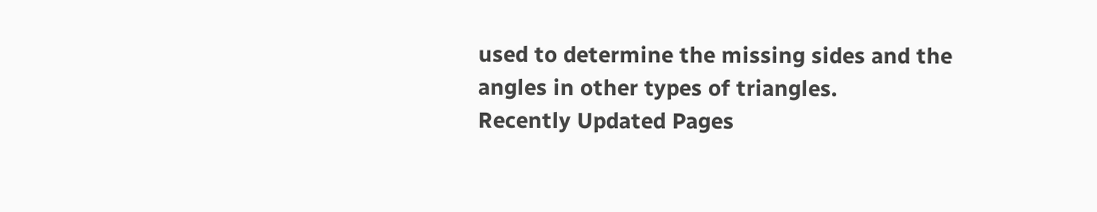used to determine the missing sides and the angles in other types of triangles.
Recently Updated Pages